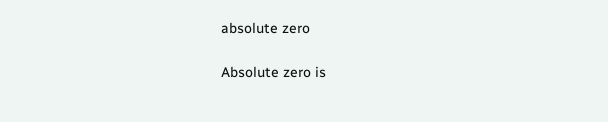absolute zero

Absolute zero is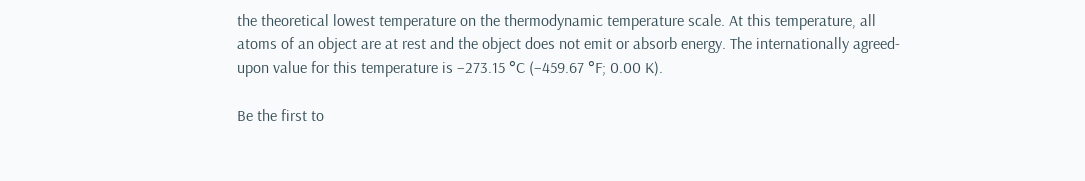the theoretical lowest temperature on the thermodynamic temperature scale. At this temperature, all atoms of an object are at rest and the object does not emit or absorb energy. The internationally agreed-upon value for this temperature is −273.15 °C (−459.67 °F; 0.00 K).

Be the first to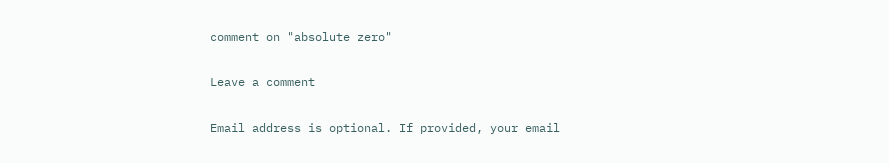comment on "absolute zero"

Leave a comment

Email address is optional. If provided, your email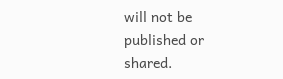will not be published or shared.